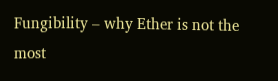Fungibility – why Ether is not the most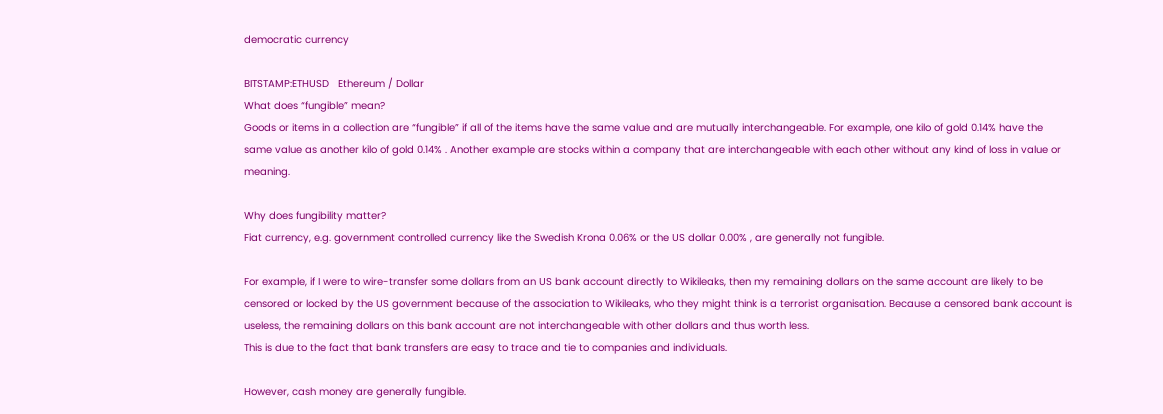democratic currency

BITSTAMP:ETHUSD   Ethereum / Dollar
What does “fungible” mean?
Goods or items in a collection are “fungible” if all of the items have the same value and are mutually interchangeable. For example, one kilo of gold 0.14% have the same value as another kilo of gold 0.14% . Another example are stocks within a company that are interchangeable with each other without any kind of loss in value or meaning.

Why does fungibility matter?
Fiat currency, e.g. government controlled currency like the Swedish Krona 0.06% or the US dollar 0.00% , are generally not fungible.

For example, if I were to wire-transfer some dollars from an US bank account directly to Wikileaks, then my remaining dollars on the same account are likely to be censored or locked by the US government because of the association to Wikileaks, who they might think is a terrorist organisation. Because a censored bank account is useless, the remaining dollars on this bank account are not interchangeable with other dollars and thus worth less.
This is due to the fact that bank transfers are easy to trace and tie to companies and individuals.

However, cash money are generally fungible.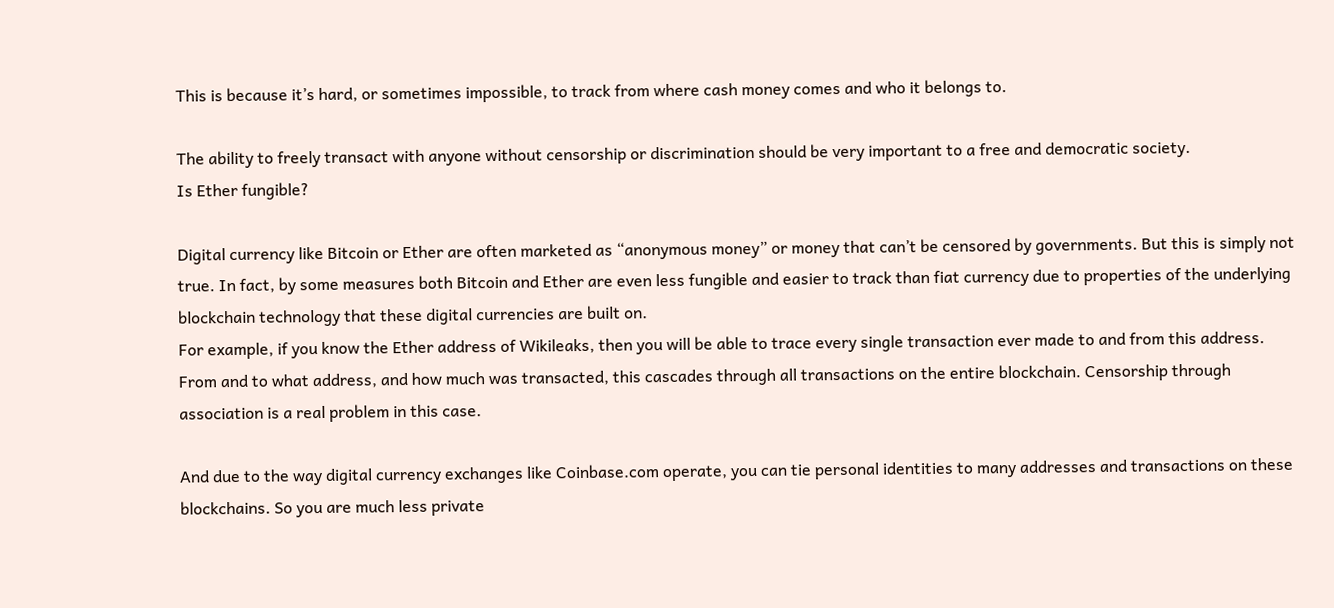This is because it’s hard, or sometimes impossible, to track from where cash money comes and who it belongs to.

The ability to freely transact with anyone without censorship or discrimination should be very important to a free and democratic society.
Is Ether fungible?

Digital currency like Bitcoin or Ether are often marketed as “anonymous money” or money that can’t be censored by governments. But this is simply not true. In fact, by some measures both Bitcoin and Ether are even less fungible and easier to track than fiat currency due to properties of the underlying blockchain technology that these digital currencies are built on.
For example, if you know the Ether address of Wikileaks, then you will be able to trace every single transaction ever made to and from this address. From and to what address, and how much was transacted, this cascades through all transactions on the entire blockchain. Censorship through association is a real problem in this case.

And due to the way digital currency exchanges like Coinbase.com operate, you can tie personal identities to many addresses and transactions on these blockchains. So you are much less private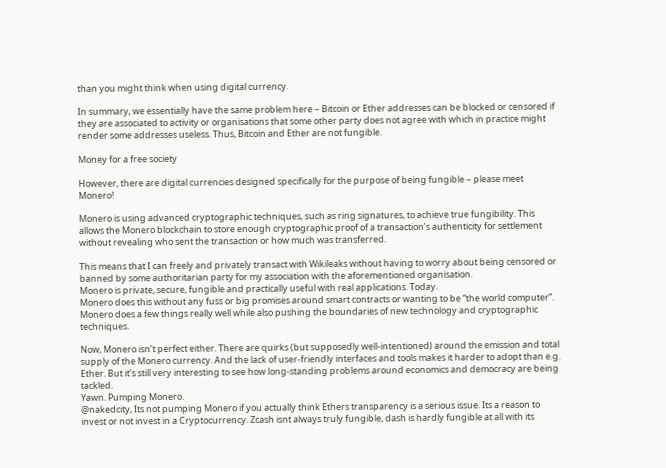than you might think when using digital currency.

In summary, we essentially have the same problem here – Bitcoin or Ether addresses can be blocked or censored if they are associated to activity or organisations that some other party does not agree with which in practice might render some addresses useless. Thus, Bitcoin and Ether are not fungible.

Money for a free society

However, there are digital currencies designed specifically for the purpose of being fungible – please meet Monero!

Monero is using advanced cryptographic techniques, such as ring signatures, to achieve true fungibility. This allows the Monero blockchain to store enough cryptographic proof of a transaction’s authenticity for settlement without revealing who sent the transaction or how much was transferred.

This means that I can freely and privately transact with Wikileaks without having to worry about being censored or banned by some authoritarian party for my association with the aforementioned organisation.
Monero is private, secure, fungible and practically useful with real applications. Today.
Monero does this without any fuss or big promises around smart contracts or wanting to be “the world computer”. Monero does a few things really well while also pushing the boundaries of new technology and cryptographic techniques.

Now, Monero isn’t perfect either. There are quirks (but supposedly well-intentioned) around the emission and total supply of the Monero currency. And the lack of user-friendly interfaces and tools makes it harder to adopt than e.g. Ether. But it’s still very interesting to see how long-standing problems around economics and democracy are being tackled.
Yawn. Pumping Monero.
@nakedcity, Its not pumping Monero if you actually think Ethers transparency is a serious issue. Its a reason to invest or not invest in a Cryptocurrency. Zcash isnt always truly fungible, dash is hardly fungible at all with its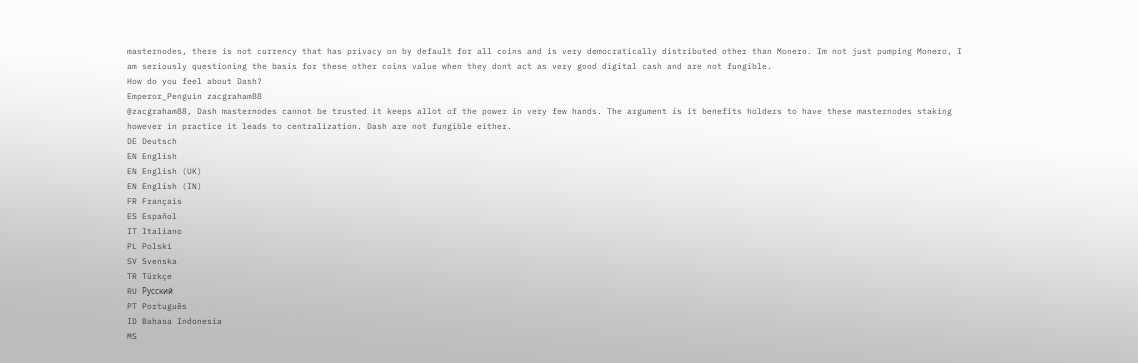masternodes, there is not currency that has privacy on by default for all coins and is very democratically distributed other than Monero. Im not just pumping Monero, I am seriously questioning the basis for these other coins value when they dont act as very good digital cash and are not fungible.
How do you feel about Dash?
Emperor_Penguin zacgraham88
@zacgraham88, Dash masternodes cannot be trusted it keeps allot of the power in very few hands. The argument is it benefits holders to have these masternodes staking however in practice it leads to centralization. Dash are not fungible either.
DE Deutsch
EN English
EN English (UK)
EN English (IN)
FR Français
ES Español
IT Italiano
PL Polski
SV Svenska
TR Türkçe
RU Русский
PT Português
ID Bahasa Indonesia
MS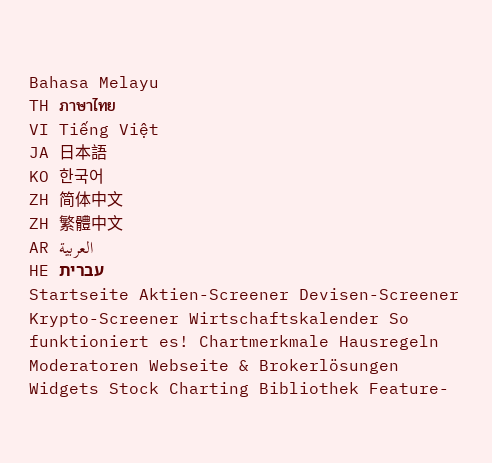Bahasa Melayu
TH ภาษาไทย
VI Tiếng Việt
JA 日本語
KO 한국어
ZH 简体中文
ZH 繁體中文
AR العربية
HE עברית
Startseite Aktien-Screener Devisen-Screener Krypto-Screener Wirtschaftskalender So funktioniert es! Chartmerkmale Hausregeln Moderatoren Webseite & Brokerlösungen Widgets Stock Charting Bibliothek Feature-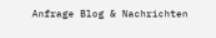Anfrage Blog & Nachrichten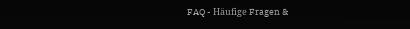FAQ - Häufige Fragen &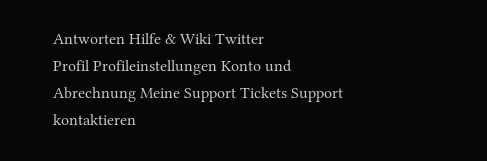Antworten Hilfe & Wiki Twitter
Profil Profileinstellungen Konto und Abrechnung Meine Support Tickets Support kontaktieren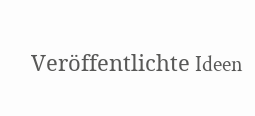Veröffentlichte Ideen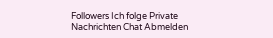Followers Ich folge Private Nachrichten Chat Abmelden